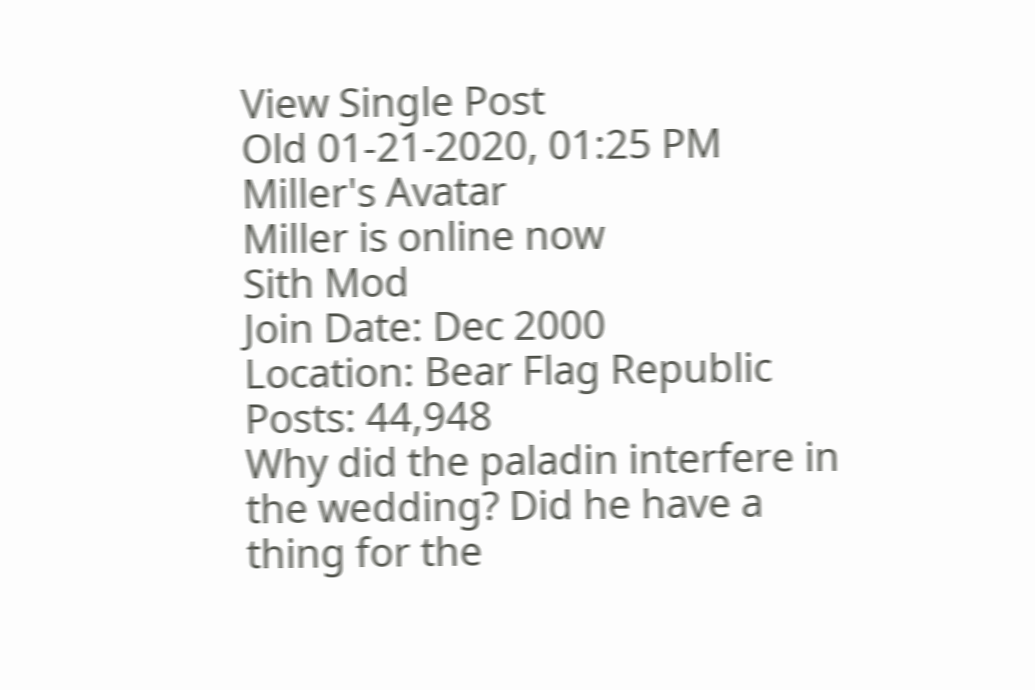View Single Post
Old 01-21-2020, 01:25 PM
Miller's Avatar
Miller is online now
Sith Mod
Join Date: Dec 2000
Location: Bear Flag Republic
Posts: 44,948
Why did the paladin interfere in the wedding? Did he have a thing for the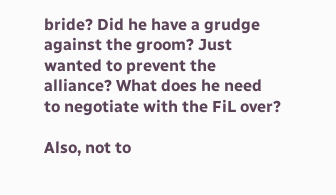bride? Did he have a grudge against the groom? Just wanted to prevent the alliance? What does he need to negotiate with the FiL over?

Also, not to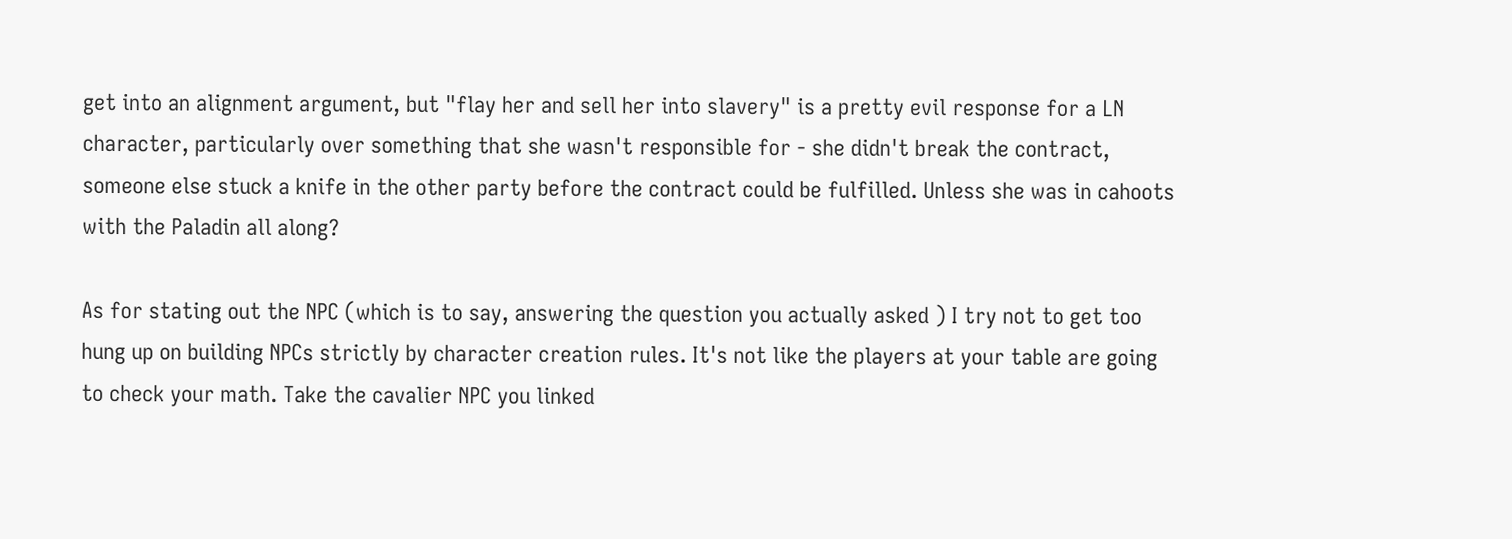get into an alignment argument, but "flay her and sell her into slavery" is a pretty evil response for a LN character, particularly over something that she wasn't responsible for - she didn't break the contract, someone else stuck a knife in the other party before the contract could be fulfilled. Unless she was in cahoots with the Paladin all along?

As for stating out the NPC (which is to say, answering the question you actually asked ) I try not to get too hung up on building NPCs strictly by character creation rules. It's not like the players at your table are going to check your math. Take the cavalier NPC you linked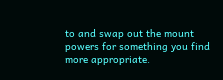to and swap out the mount powers for something you find more appropriate.